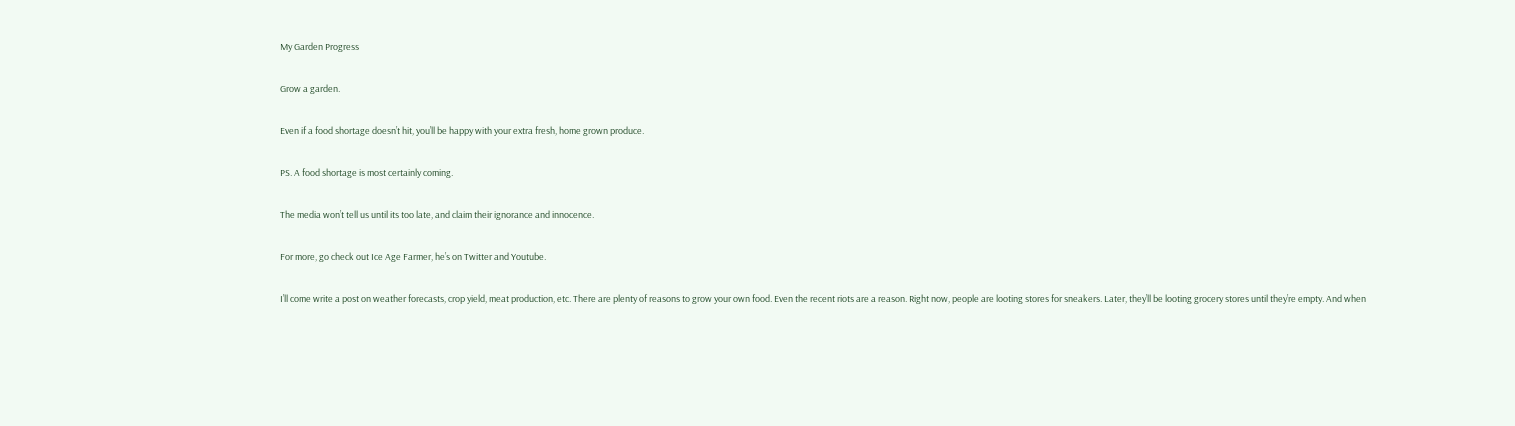My Garden Progress

Grow a garden.

Even if a food shortage doesn’t hit, you’ll be happy with your extra fresh, home grown produce.

PS. A food shortage is most certainly coming.

The media won’t tell us until its too late, and claim their ignorance and innocence.

For more, go check out Ice Age Farmer, he’s on Twitter and Youtube.

I’ll come write a post on weather forecasts, crop yield, meat production, etc. There are plenty of reasons to grow your own food. Even the recent riots are a reason. Right now, people are looting stores for sneakers. Later, they’ll be looting grocery stores until they’re empty. And when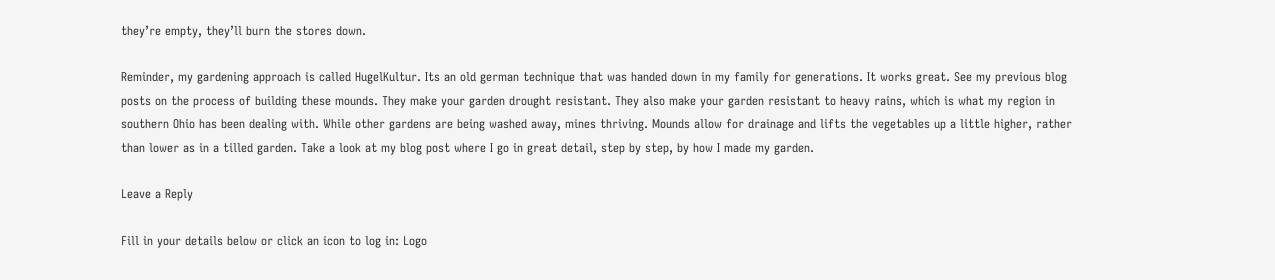they’re empty, they’ll burn the stores down.

Reminder, my gardening approach is called HugelKultur. Its an old german technique that was handed down in my family for generations. It works great. See my previous blog posts on the process of building these mounds. They make your garden drought resistant. They also make your garden resistant to heavy rains, which is what my region in southern Ohio has been dealing with. While other gardens are being washed away, mines thriving. Mounds allow for drainage and lifts the vegetables up a little higher, rather than lower as in a tilled garden. Take a look at my blog post where I go in great detail, step by step, by how I made my garden.

Leave a Reply

Fill in your details below or click an icon to log in: Logo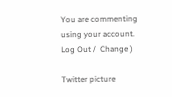You are commenting using your account. Log Out /  Change )

Twitter picture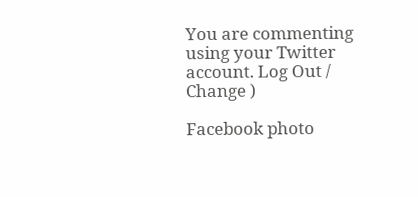You are commenting using your Twitter account. Log Out /  Change )

Facebook photo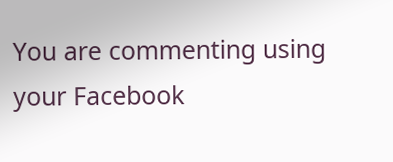You are commenting using your Facebook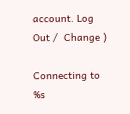account. Log Out /  Change )

Connecting to %s